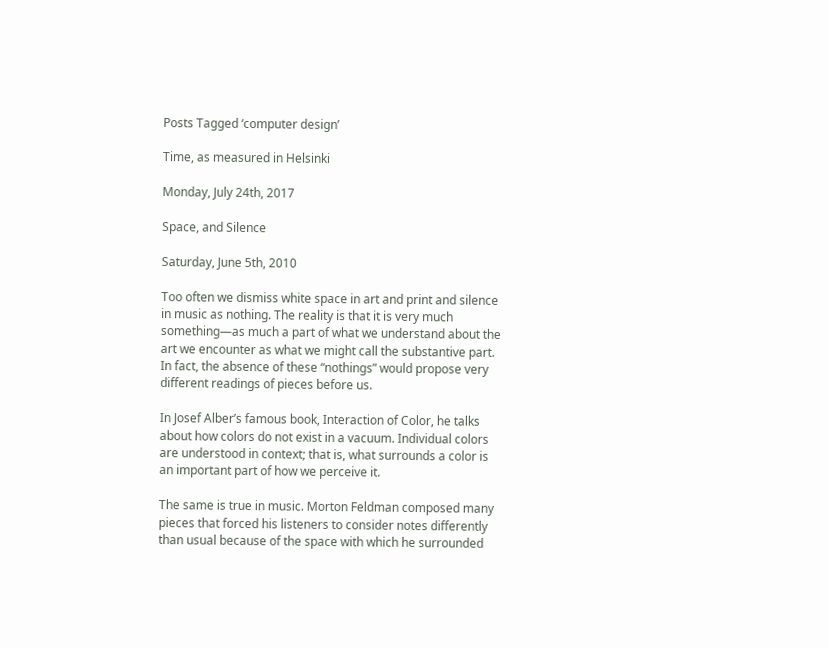Posts Tagged ‘computer design’

Time, as measured in Helsinki

Monday, July 24th, 2017

Space, and Silence

Saturday, June 5th, 2010

Too often we dismiss white space in art and print and silence in music as nothing. The reality is that it is very much something—as much a part of what we understand about the art we encounter as what we might call the substantive part. In fact, the absence of these “nothings” would propose very different readings of pieces before us.

In Josef Alber’s famous book, Interaction of Color, he talks about how colors do not exist in a vacuum. Individual colors are understood in context; that is, what surrounds a color is an important part of how we perceive it.

The same is true in music. Morton Feldman composed many pieces that forced his listeners to consider notes differently than usual because of the space with which he surrounded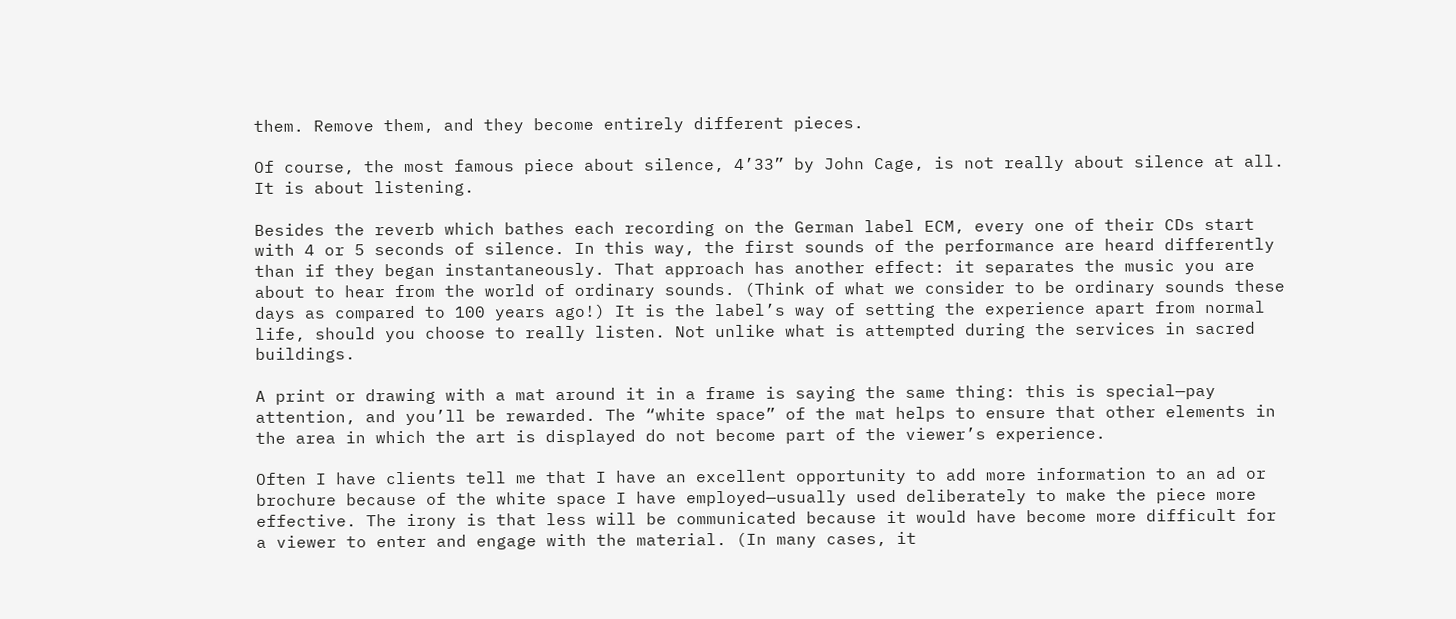them. Remove them, and they become entirely different pieces.

Of course, the most famous piece about silence, 4’33” by John Cage, is not really about silence at all. It is about listening.

Besides the reverb which bathes each recording on the German label ECM, every one of their CDs start with 4 or 5 seconds of silence. In this way, the first sounds of the performance are heard differently than if they began instantaneously. That approach has another effect: it separates the music you are about to hear from the world of ordinary sounds. (Think of what we consider to be ordinary sounds these days as compared to 100 years ago!) It is the label’s way of setting the experience apart from normal life, should you choose to really listen. Not unlike what is attempted during the services in sacred buildings.

A print or drawing with a mat around it in a frame is saying the same thing: this is special—pay attention, and you’ll be rewarded. The “white space” of the mat helps to ensure that other elements in the area in which the art is displayed do not become part of the viewer’s experience.

Often I have clients tell me that I have an excellent opportunity to add more information to an ad or brochure because of the white space I have employed—usually used deliberately to make the piece more effective. The irony is that less will be communicated because it would have become more difficult for a viewer to enter and engage with the material. (In many cases, it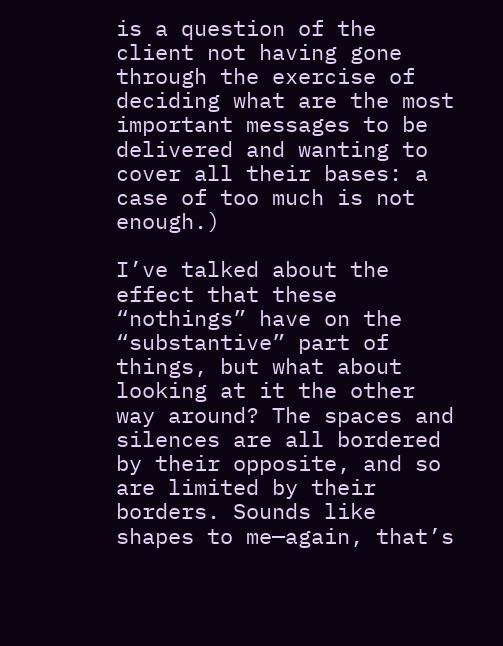is a question of the client not having gone through the exercise of deciding what are the most important messages to be delivered and wanting to cover all their bases: a case of too much is not enough.)

I’ve talked about the effect that these “nothings” have on the “substantive” part of things, but what about looking at it the other way around? The spaces and silences are all bordered by their opposite, and so are limited by their borders. Sounds like shapes to me—again, that’s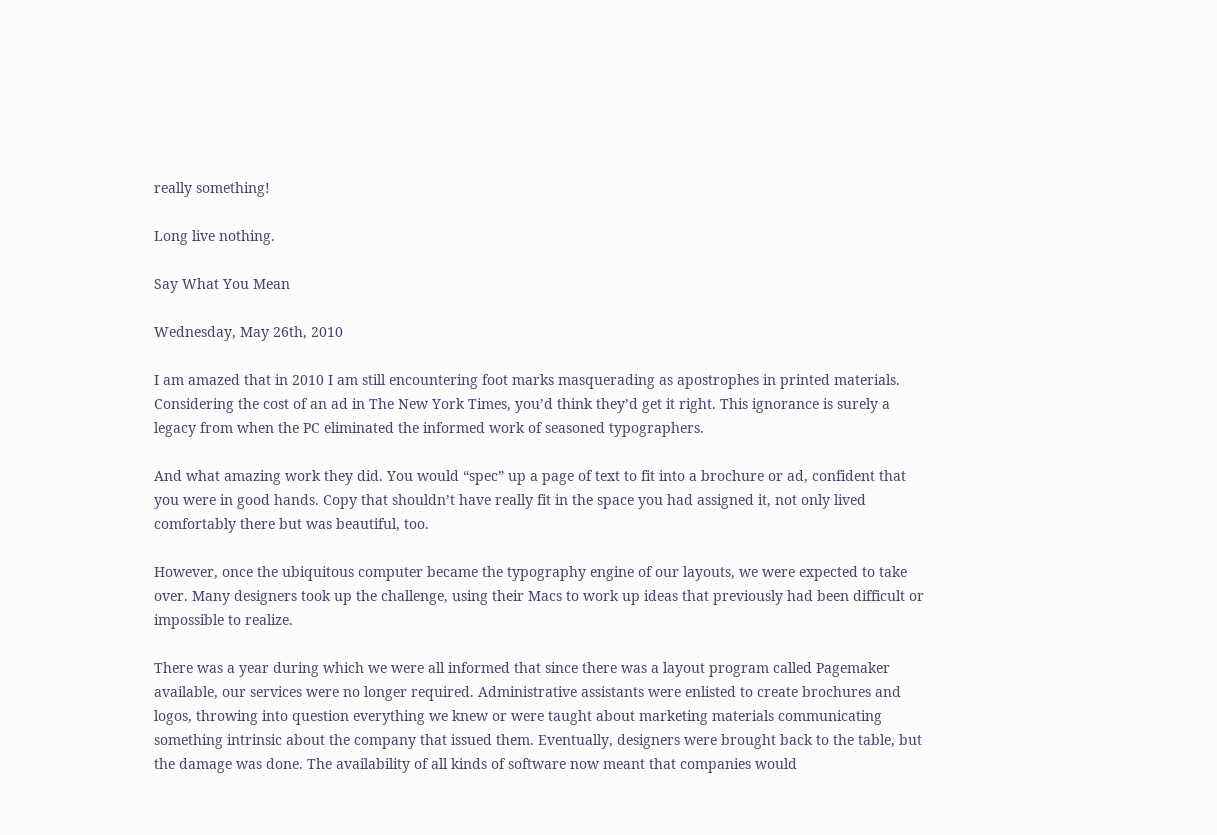really something!

Long live nothing.

Say What You Mean

Wednesday, May 26th, 2010

I am amazed that in 2010 I am still encountering foot marks masquerading as apostrophes in printed materials. Considering the cost of an ad in The New York Times, you’d think they’d get it right. This ignorance is surely a legacy from when the PC eliminated the informed work of seasoned typographers.

And what amazing work they did. You would “spec” up a page of text to fit into a brochure or ad, confident that you were in good hands. Copy that shouldn’t have really fit in the space you had assigned it, not only lived comfortably there but was beautiful, too.

However, once the ubiquitous computer became the typography engine of our layouts, we were expected to take over. Many designers took up the challenge, using their Macs to work up ideas that previously had been difficult or impossible to realize.

There was a year during which we were all informed that since there was a layout program called Pagemaker available, our services were no longer required. Administrative assistants were enlisted to create brochures and logos, throwing into question everything we knew or were taught about marketing materials communicating something intrinsic about the company that issued them. Eventually, designers were brought back to the table, but the damage was done. The availability of all kinds of software now meant that companies would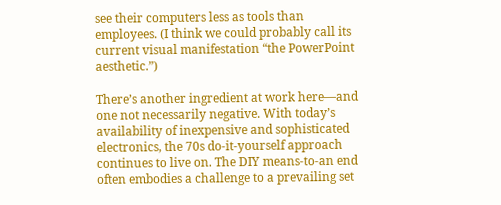see their computers less as tools than employees. (I think we could probably call its current visual manifestation “the PowerPoint aesthetic.”)

There’s another ingredient at work here—and one not necessarily negative. With today’s availability of inexpensive and sophisticated electronics, the 70s do-it-yourself approach continues to live on. The DIY means-to-an end often embodies a challenge to a prevailing set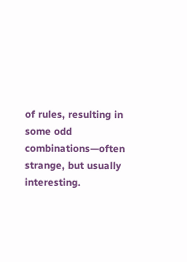of rules, resulting in some odd combinations—often strange, but usually interesting.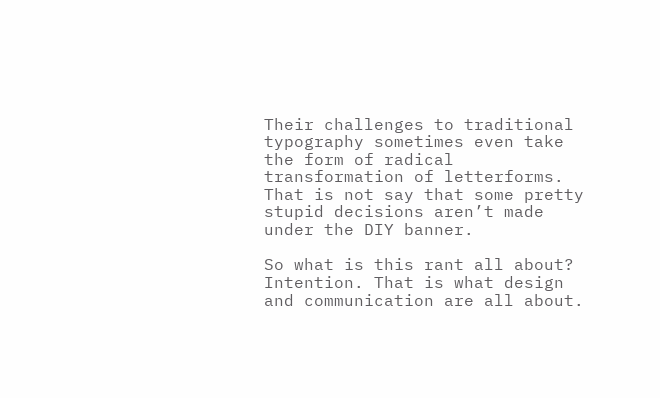Their challenges to traditional typography sometimes even take the form of radical transformation of letterforms. That is not say that some pretty stupid decisions aren’t made under the DIY banner.

So what is this rant all about?  Intention. That is what design and communication are all about.